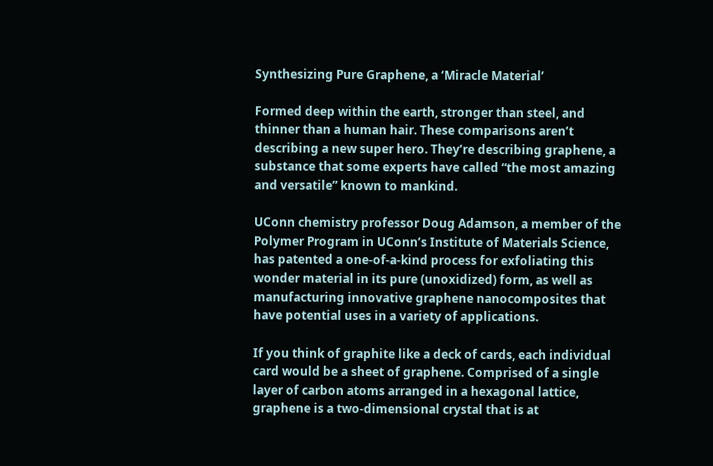Synthesizing Pure Graphene, a ‘Miracle Material’

Formed deep within the earth, stronger than steel, and thinner than a human hair. These comparisons aren’t describing a new super hero. They’re describing graphene, a substance that some experts have called “the most amazing and versatile” known to mankind.

UConn chemistry professor Doug Adamson, a member of the Polymer Program in UConn’s Institute of Materials Science, has patented a one-of-a-kind process for exfoliating this wonder material in its pure (unoxidized) form, as well as manufacturing innovative graphene nanocomposites that have potential uses in a variety of applications.

If you think of graphite like a deck of cards, each individual card would be a sheet of graphene. Comprised of a single layer of carbon atoms arranged in a hexagonal lattice, graphene is a two-dimensional crystal that is at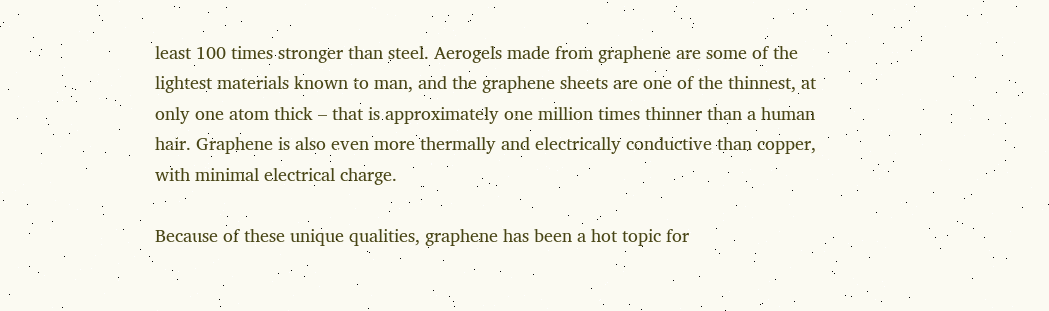least 100 times stronger than steel. Aerogels made from graphene are some of the lightest materials known to man, and the graphene sheets are one of the thinnest, at only one atom thick – that is approximately one million times thinner than a human hair. Graphene is also even more thermally and electrically conductive than copper, with minimal electrical charge.

Because of these unique qualities, graphene has been a hot topic for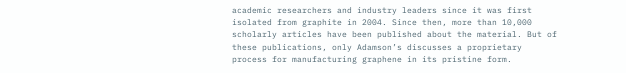academic researchers and industry leaders since it was first isolated from graphite in 2004. Since then, more than 10,000 scholarly articles have been published about the material. But of these publications, only Adamson’s discusses a proprietary process for manufacturing graphene in its pristine form.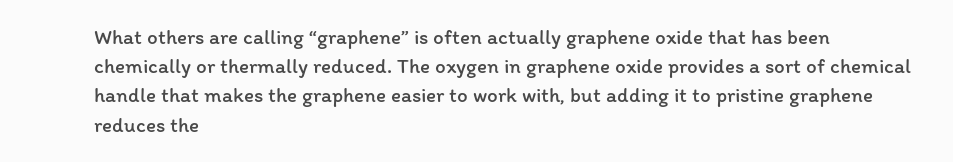What others are calling “graphene” is often actually graphene oxide that has been chemically or thermally reduced. The oxygen in graphene oxide provides a sort of chemical handle that makes the graphene easier to work with, but adding it to pristine graphene reduces the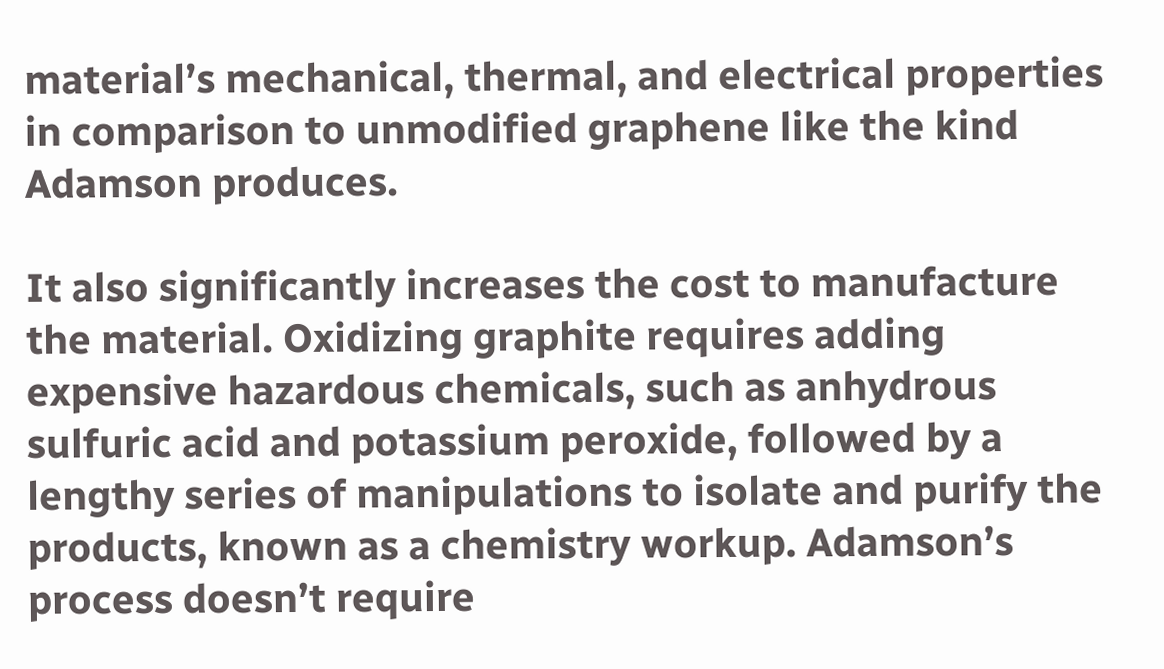material’s mechanical, thermal, and electrical properties in comparison to unmodified graphene like the kind Adamson produces.

It also significantly increases the cost to manufacture the material. Oxidizing graphite requires adding expensive hazardous chemicals, such as anhydrous sulfuric acid and potassium peroxide, followed by a lengthy series of manipulations to isolate and purify the products, known as a chemistry workup. Adamson’s process doesn’t require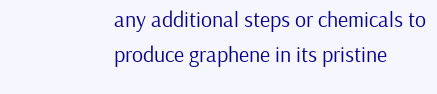any additional steps or chemicals to produce graphene in its pristine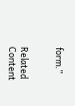form.”


Related Content